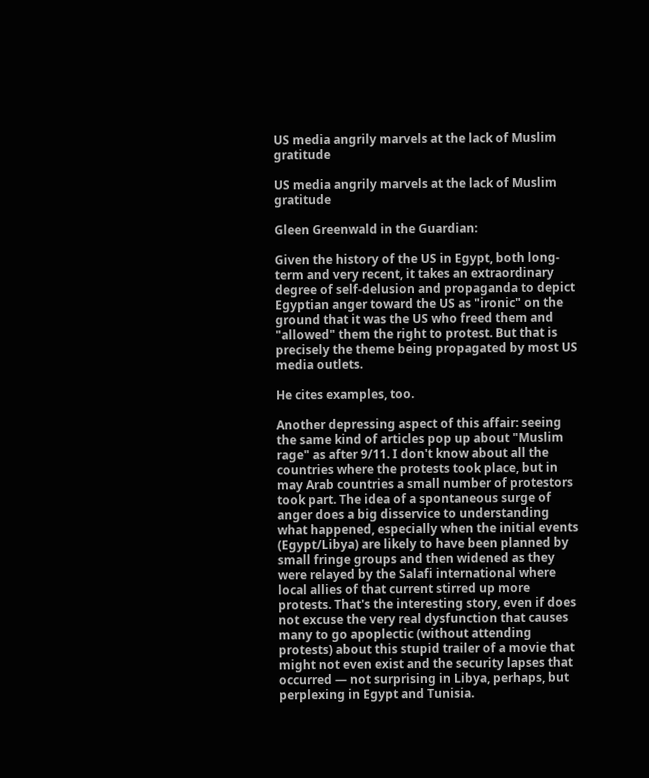US media angrily marvels at the lack of Muslim gratitude

US media angrily marvels at the lack of Muslim gratitude

Gleen Greenwald in the Guardian:

Given the history of the US in Egypt, both long-term and very recent, it takes an extraordinary degree of self-delusion and propaganda to depict Egyptian anger toward the US as "ironic" on the ground that it was the US who freed them and "allowed" them the right to protest. But that is precisely the theme being propagated by most US media outlets.

He cites examples, too.

Another depressing aspect of this affair: seeing the same kind of articles pop up about "Muslim rage" as after 9/11. I don't know about all the countries where the protests took place, but in may Arab countries a small number of protestors took part. The idea of a spontaneous surge of anger does a big disservice to understanding what happened, especially when the initial events (Egypt/Libya) are likely to have been planned by small fringe groups and then widened as they were relayed by the Salafi international where local allies of that current stirred up more protests. That's the interesting story, even if does not excuse the very real dysfunction that causes many to go apoplectic (without attending protests) about this stupid trailer of a movie that might not even exist and the security lapses that occurred — not surprising in Libya, perhaps, but perplexing in Egypt and Tunisia.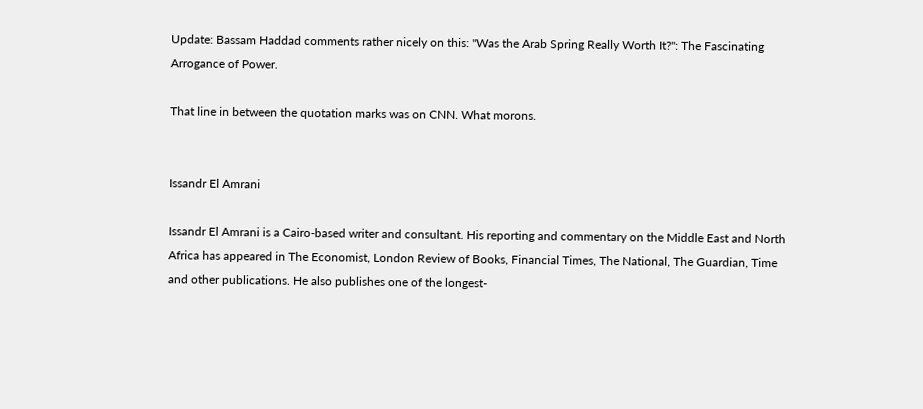Update: Bassam Haddad comments rather nicely on this: "Was the Arab Spring Really Worth It?": The Fascinating Arrogance of Power.

That line in between the quotation marks was on CNN. What morons.


Issandr El Amrani

Issandr El Amrani is a Cairo-based writer and consultant. His reporting and commentary on the Middle East and North Africa has appeared in The Economist, London Review of Books, Financial Times, The National, The Guardian, Time and other publications. He also publishes one of the longest-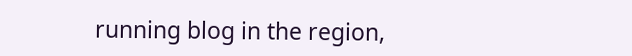running blog in the region,